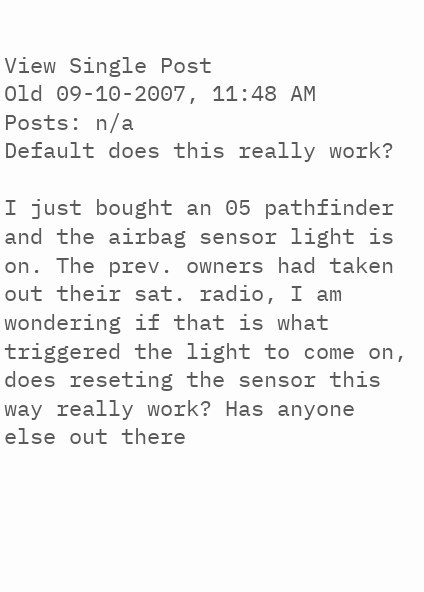View Single Post
Old 09-10-2007, 11:48 AM
Posts: n/a
Default does this really work?

I just bought an 05 pathfinder and the airbag sensor light is on. The prev. owners had taken out their sat. radio, I am wondering if that is what triggered the light to come on, does reseting the sensor this way really work? Has anyone else out there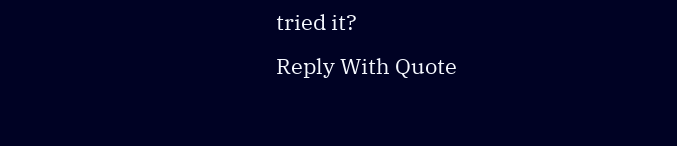tried it?
Reply With Quote